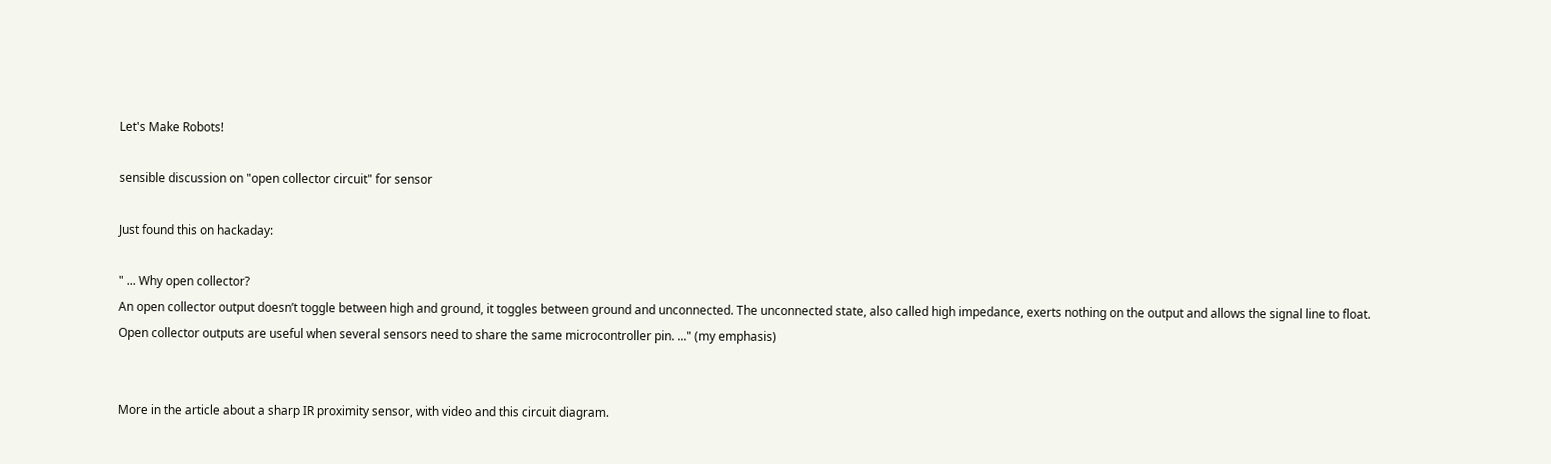Let's Make Robots!

sensible discussion on "open collector circuit" for sensor

Just found this on hackaday:

" ... Why open collector?
An open collector output doesn’t toggle between high and ground, it toggles between ground and unconnected. The unconnected state, also called high impedance, exerts nothing on the output and allows the signal line to float.
Open collector outputs are useful when several sensors need to share the same microcontroller pin. ..." (my emphasis)


More in the article about a sharp IR proximity sensor, with video and this circuit diagram.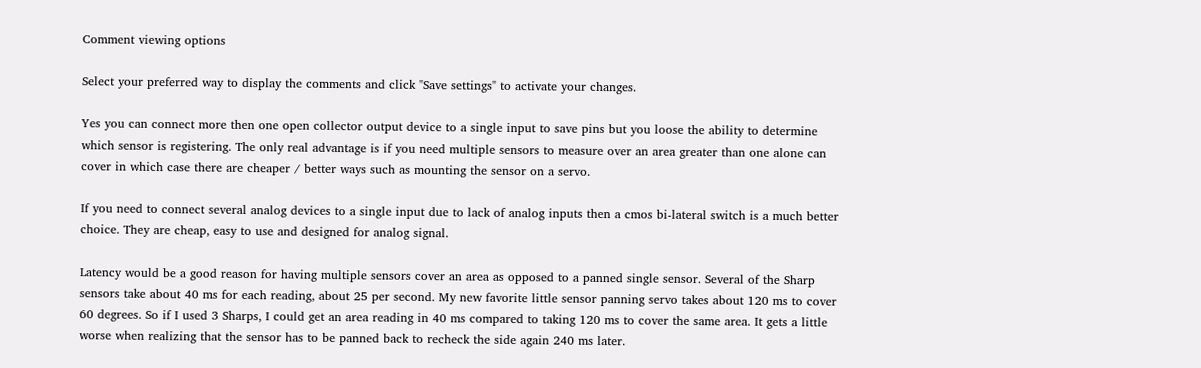Comment viewing options

Select your preferred way to display the comments and click "Save settings" to activate your changes.

Yes you can connect more then one open collector output device to a single input to save pins but you loose the ability to determine which sensor is registering. The only real advantage is if you need multiple sensors to measure over an area greater than one alone can cover in which case there are cheaper / better ways such as mounting the sensor on a servo.

If you need to connect several analog devices to a single input due to lack of analog inputs then a cmos bi-lateral switch is a much better choice. They are cheap, easy to use and designed for analog signal.

Latency would be a good reason for having multiple sensors cover an area as opposed to a panned single sensor. Several of the Sharp sensors take about 40 ms for each reading, about 25 per second. My new favorite little sensor panning servo takes about 120 ms to cover 60 degrees. So if I used 3 Sharps, I could get an area reading in 40 ms compared to taking 120 ms to cover the same area. It gets a little worse when realizing that the sensor has to be panned back to recheck the side again 240 ms later.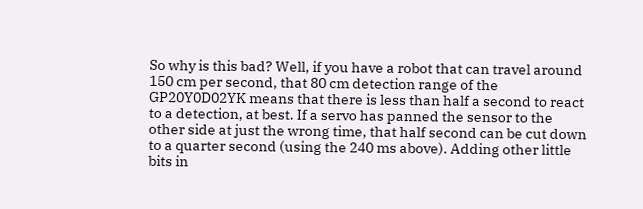So why is this bad? Well, if you have a robot that can travel around 150 cm per second, that 80 cm detection range of the GP20Y0D02YK means that there is less than half a second to react to a detection, at best. If a servo has panned the sensor to the other side at just the wrong time, that half second can be cut down to a quarter second (using the 240 ms above). Adding other little bits in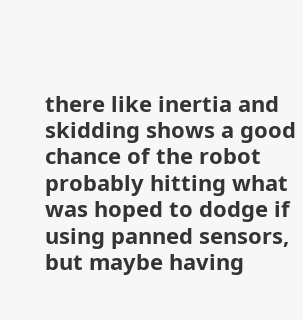there like inertia and skidding shows a good chance of the robot probably hitting what was hoped to dodge if using panned sensors, but maybe having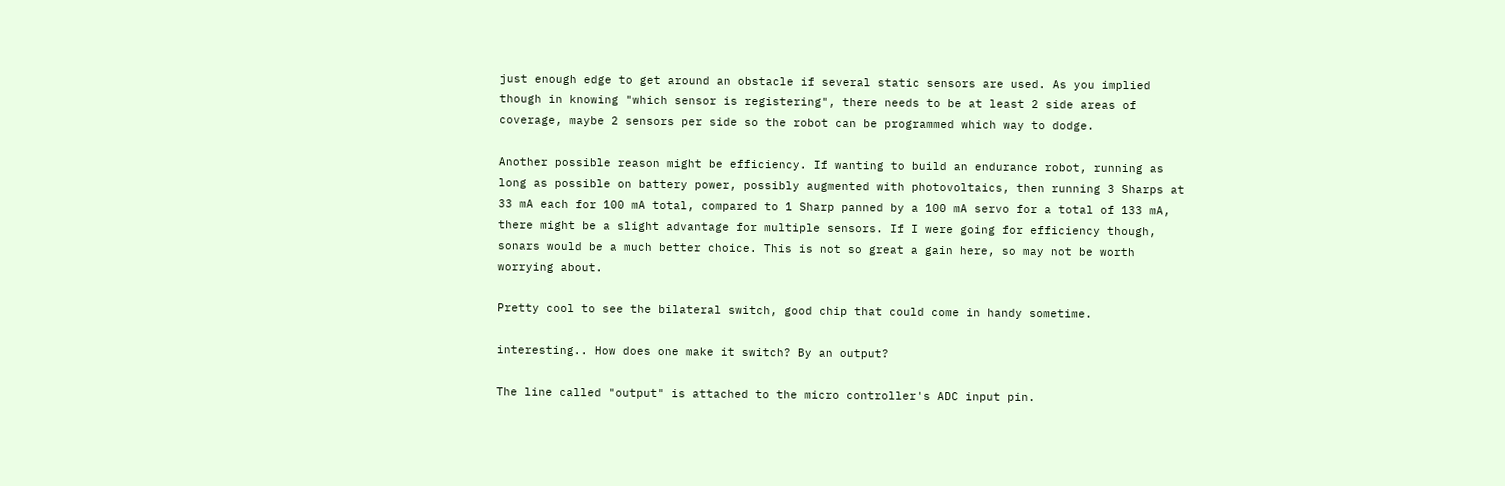just enough edge to get around an obstacle if several static sensors are used. As you implied though in knowing "which sensor is registering", there needs to be at least 2 side areas of coverage, maybe 2 sensors per side so the robot can be programmed which way to dodge.

Another possible reason might be efficiency. If wanting to build an endurance robot, running as long as possible on battery power, possibly augmented with photovoltaics, then running 3 Sharps at 33 mA each for 100 mA total, compared to 1 Sharp panned by a 100 mA servo for a total of 133 mA, there might be a slight advantage for multiple sensors. If I were going for efficiency though, sonars would be a much better choice. This is not so great a gain here, so may not be worth worrying about.

Pretty cool to see the bilateral switch, good chip that could come in handy sometime.

interesting.. How does one make it switch? By an output?

The line called "output" is attached to the micro controller's ADC input pin.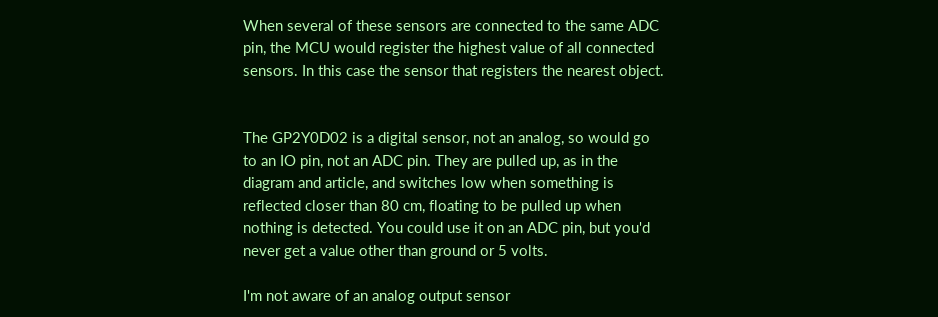When several of these sensors are connected to the same ADC pin, the MCU would register the highest value of all connected sensors. In this case the sensor that registers the nearest object.


The GP2Y0D02 is a digital sensor, not an analog, so would go to an IO pin, not an ADC pin. They are pulled up, as in the diagram and article, and switches low when something is reflected closer than 80 cm, floating to be pulled up when nothing is detected. You could use it on an ADC pin, but you'd never get a value other than ground or 5 volts.

I'm not aware of an analog output sensor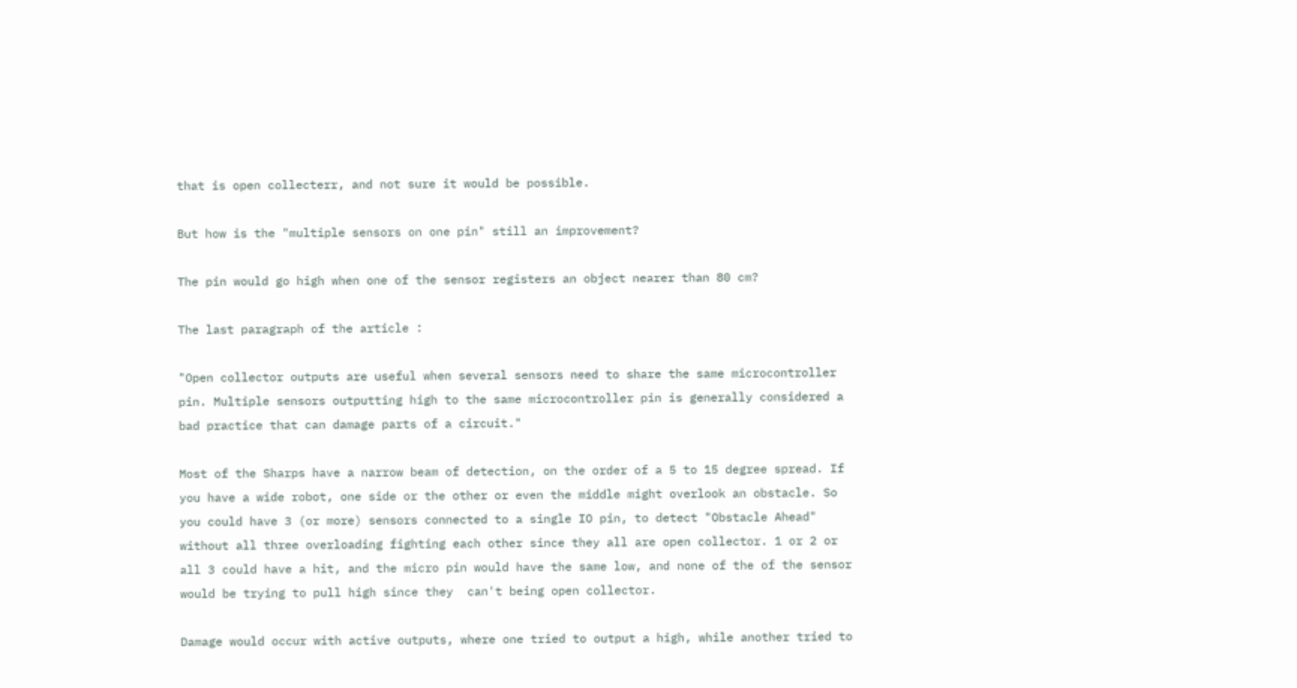that is open collecterr, and not sure it would be possible.

But how is the "multiple sensors on one pin" still an improvement?

The pin would go high when one of the sensor registers an object nearer than 80 cm?

The last paragraph of the article :

"Open collector outputs are useful when several sensors need to share the same microcontroller pin. Multiple sensors outputting high to the same microcontroller pin is generally considered a bad practice that can damage parts of a circuit."

Most of the Sharps have a narrow beam of detection, on the order of a 5 to 15 degree spread. If you have a wide robot, one side or the other or even the middle might overlook an obstacle. So you could have 3 (or more) sensors connected to a single IO pin, to detect "Obstacle Ahead" without all three overloading fighting each other since they all are open collector. 1 or 2 or all 3 could have a hit, and the micro pin would have the same low, and none of the of the sensor would be trying to pull high since they  can't being open collector.

Damage would occur with active outputs, where one tried to output a high, while another tried to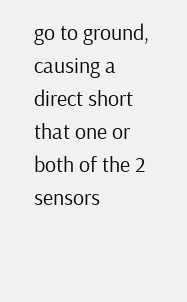go to ground, causing a direct short that one or both of the 2 sensors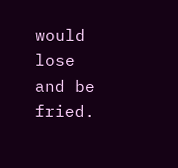would lose and be fried.